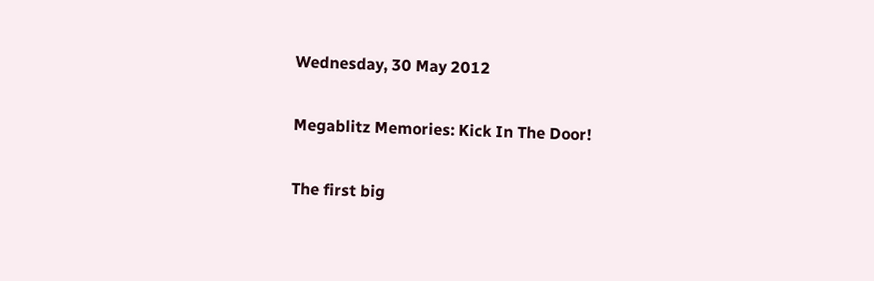Wednesday, 30 May 2012

Megablitz Memories: Kick In The Door!

The first big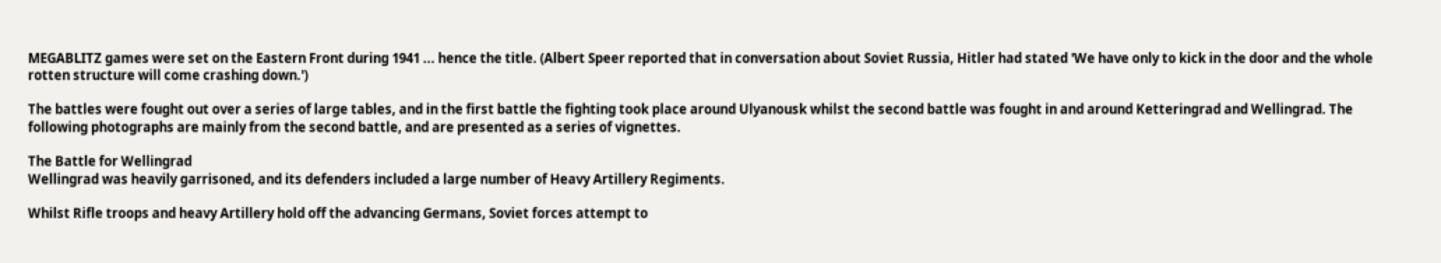MEGABLITZ games were set on the Eastern Front during 1941 ... hence the title. (Albert Speer reported that in conversation about Soviet Russia, Hitler had stated 'We have only to kick in the door and the whole rotten structure will come crashing down.')

The battles were fought out over a series of large tables, and in the first battle the fighting took place around Ulyanousk whilst the second battle was fought in and around Ketteringrad and Wellingrad. The following photographs are mainly from the second battle, and are presented as a series of vignettes.

The Battle for Wellingrad
Wellingrad was heavily garrisoned, and its defenders included a large number of Heavy Artillery Regiments.

Whilst Rifle troops and heavy Artillery hold off the advancing Germans, Soviet forces attempt to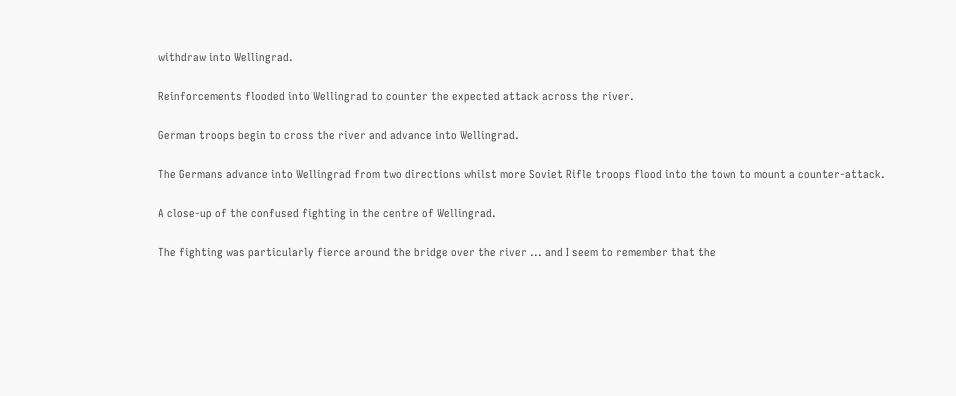withdraw into Wellingrad.

Reinforcements flooded into Wellingrad to counter the expected attack across the river.

German troops begin to cross the river and advance into Wellingrad.

The Germans advance into Wellingrad from two directions whilst more Soviet Rifle troops flood into the town to mount a counter-attack.

A close-up of the confused fighting in the centre of Wellingrad.

The fighting was particularly fierce around the bridge over the river ... and I seem to remember that the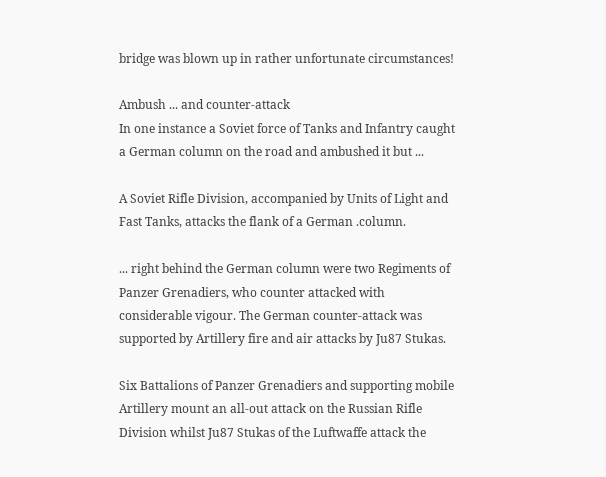bridge was blown up in rather unfortunate circumstances!

Ambush ... and counter-attack
In one instance a Soviet force of Tanks and Infantry caught a German column on the road and ambushed it but ...

A Soviet Rifle Division, accompanied by Units of Light and Fast Tanks, attacks the flank of a German .column.

... right behind the German column were two Regiments of Panzer Grenadiers, who counter attacked with considerable vigour. The German counter-attack was supported by Artillery fire and air attacks by Ju87 Stukas.

Six Battalions of Panzer Grenadiers and supporting mobile Artillery mount an all-out attack on the Russian Rifle Division whilst Ju87 Stukas of the Luftwaffe attack the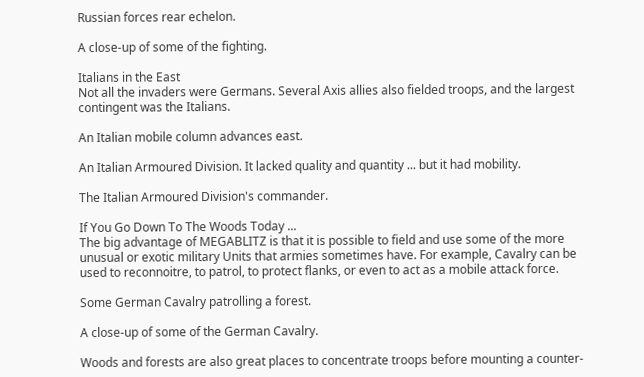Russian forces rear echelon.

A close-up of some of the fighting.

Italians in the East
Not all the invaders were Germans. Several Axis allies also fielded troops, and the largest contingent was the Italians.

An Italian mobile column advances east.

An Italian Armoured Division. It lacked quality and quantity ... but it had mobility.

The Italian Armoured Division's commander.

If You Go Down To The Woods Today ...
The big advantage of MEGABLITZ is that it is possible to field and use some of the more unusual or exotic military Units that armies sometimes have. For example, Cavalry can be used to reconnoitre, to patrol, to protect flanks, or even to act as a mobile attack force.

Some German Cavalry patrolling a forest.

A close-up of some of the German Cavalry.

Woods and forests are also great places to concentrate troops before mounting a counter-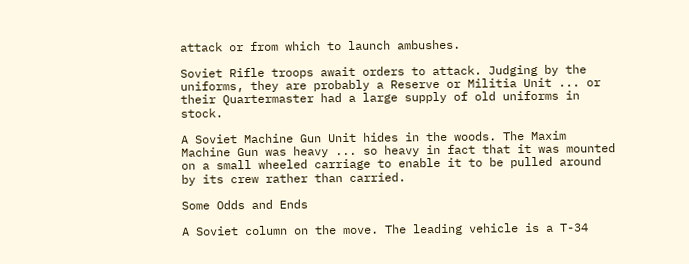attack or from which to launch ambushes.

Soviet Rifle troops await orders to attack. Judging by the uniforms, they are probably a Reserve or Militia Unit ... or their Quartermaster had a large supply of old uniforms in stock.

A Soviet Machine Gun Unit hides in the woods. The Maxim Machine Gun was heavy ... so heavy in fact that it was mounted on a small wheeled carriage to enable it to be pulled around by its crew rather than carried.

Some Odds and Ends

A Soviet column on the move. The leading vehicle is a T-34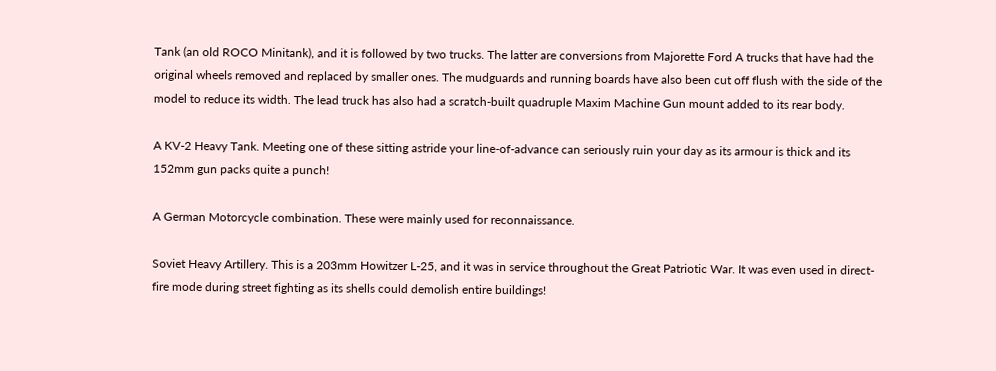Tank (an old ROCO Minitank), and it is followed by two trucks. The latter are conversions from Majorette Ford A trucks that have had the original wheels removed and replaced by smaller ones. The mudguards and running boards have also been cut off flush with the side of the model to reduce its width. The lead truck has also had a scratch-built quadruple Maxim Machine Gun mount added to its rear body.

A KV-2 Heavy Tank. Meeting one of these sitting astride your line-of-advance can seriously ruin your day as its armour is thick and its 152mm gun packs quite a punch!

A German Motorcycle combination. These were mainly used for reconnaissance.

Soviet Heavy Artillery. This is a 203mm Howitzer L-25, and it was in service throughout the Great Patriotic War. It was even used in direct-fire mode during street fighting as its shells could demolish entire buildings!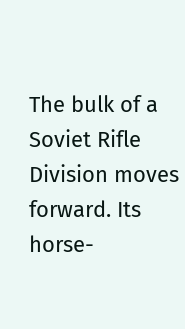The bulk of a Soviet Rifle Division moves forward. Its horse-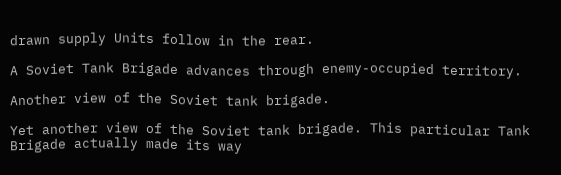drawn supply Units follow in the rear.

A Soviet Tank Brigade advances through enemy-occupied territory.

Another view of the Soviet tank brigade.

Yet another view of the Soviet tank brigade. This particular Tank Brigade actually made its way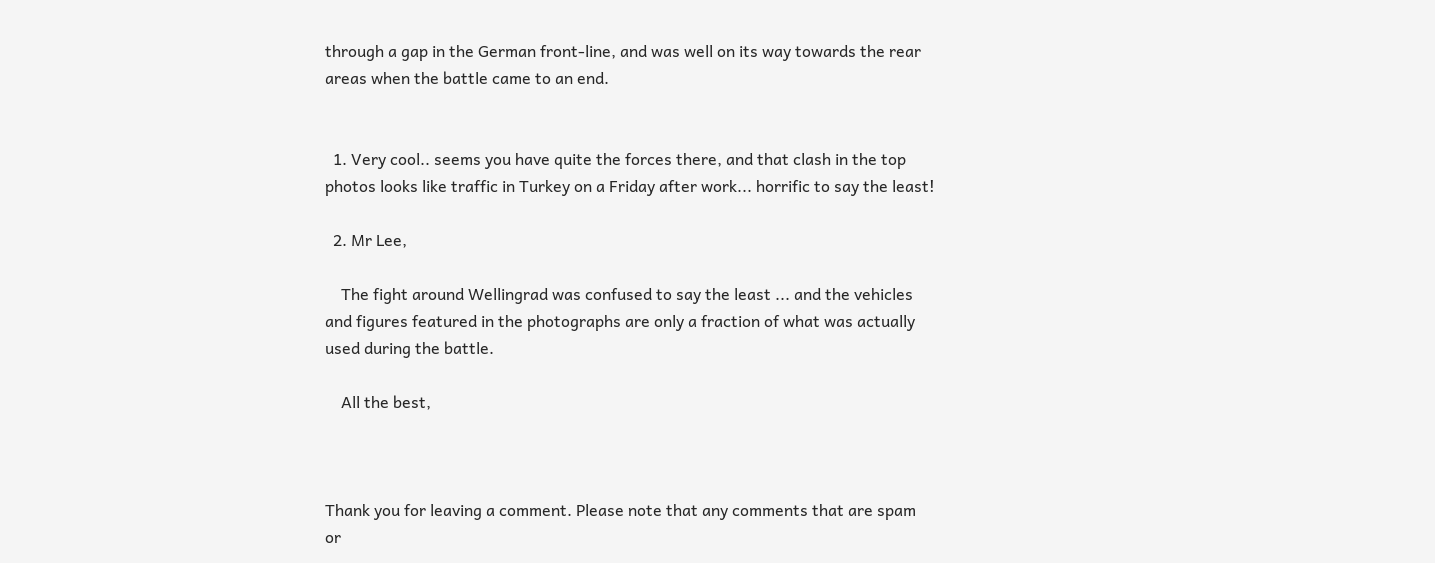through a gap in the German front-line, and was well on its way towards the rear areas when the battle came to an end.


  1. Very cool.. seems you have quite the forces there, and that clash in the top photos looks like traffic in Turkey on a Friday after work... horrific to say the least!

  2. Mr Lee,

    The fight around Wellingrad was confused to say the least ... and the vehicles and figures featured in the photographs are only a fraction of what was actually used during the battle.

    All the best,



Thank you for leaving a comment. Please note that any comments that are spam or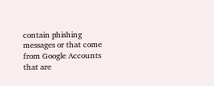contain phishing messages or that come from Google Accounts that are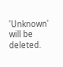'Unknown' will be deleted.